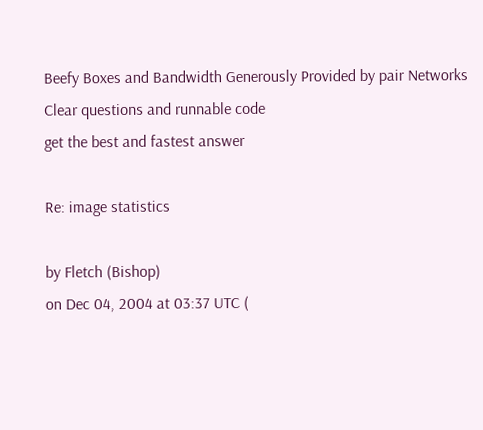Beefy Boxes and Bandwidth Generously Provided by pair Networks
Clear questions and runnable code
get the best and fastest answer

Re: image statistics

by Fletch (Bishop)
on Dec 04, 2004 at 03:37 UTC (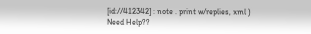[id://412342] : note . print w/replies, xml ) Need Help??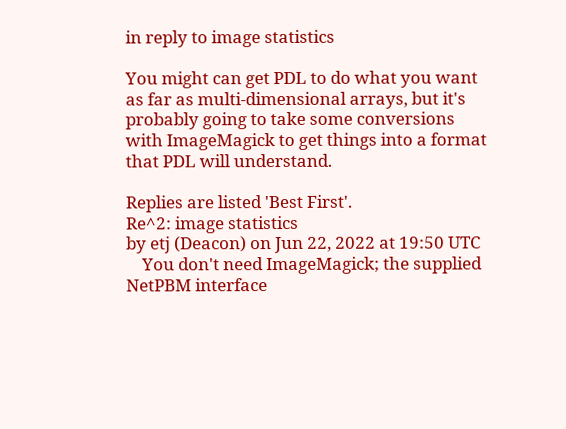in reply to image statistics

You might can get PDL to do what you want as far as multi-dimensional arrays, but it's probably going to take some conversions with ImageMagick to get things into a format that PDL will understand.

Replies are listed 'Best First'.
Re^2: image statistics
by etj (Deacon) on Jun 22, 2022 at 19:50 UTC
    You don't need ImageMagick; the supplied NetPBM interface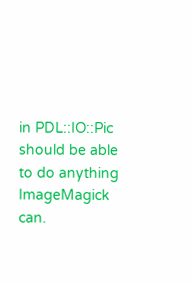in PDL::IO::Pic should be able to do anything ImageMagick can.